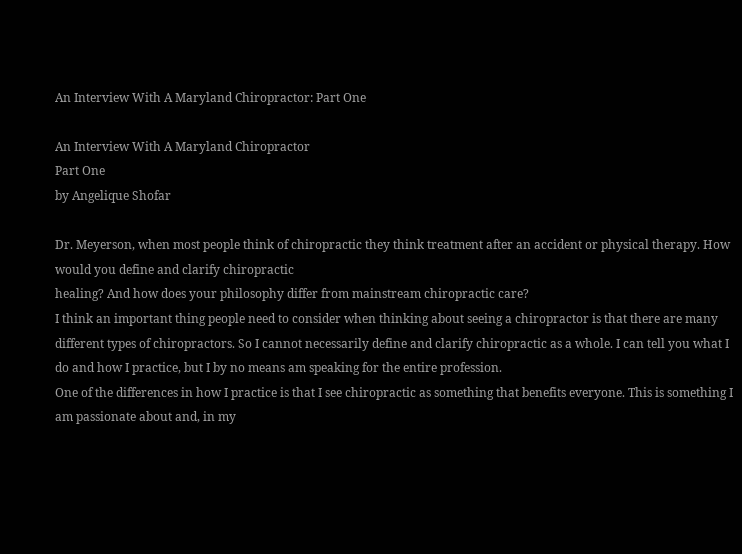An Interview With A Maryland Chiropractor: Part One

An Interview With A Maryland Chiropractor
Part One
by Angelique Shofar

Dr. Meyerson, when most people think of chiropractic they think treatment after an accident or physical therapy. How would you define and clarify chiropractic
healing? And how does your philosophy differ from mainstream chiropractic care?
I think an important thing people need to consider when thinking about seeing a chiropractor is that there are many different types of chiropractors. So I cannot necessarily define and clarify chiropractic as a whole. I can tell you what I do and how I practice, but I by no means am speaking for the entire profession.
One of the differences in how I practice is that I see chiropractic as something that benefits everyone. This is something I am passionate about and, in my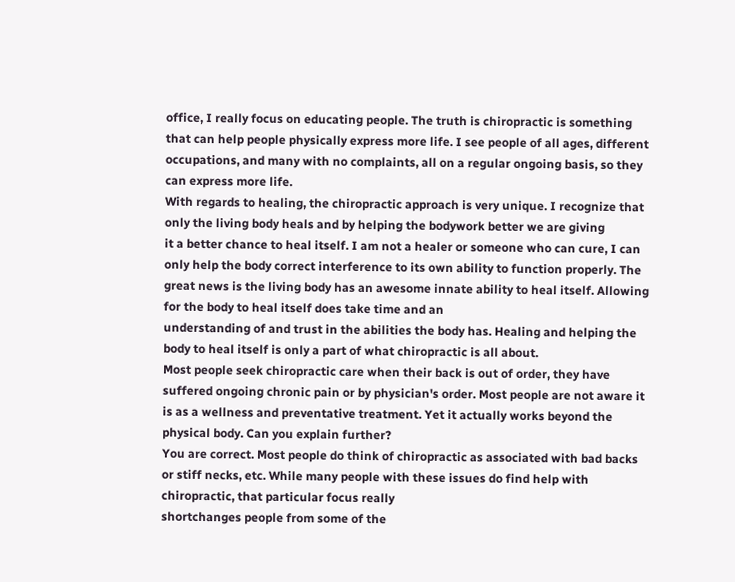office, I really focus on educating people. The truth is chiropractic is something that can help people physically express more life. I see people of all ages, different occupations, and many with no complaints, all on a regular ongoing basis, so they can express more life.
With regards to healing, the chiropractic approach is very unique. I recognize that only the living body heals and by helping the bodywork better we are giving
it a better chance to heal itself. I am not a healer or someone who can cure, I can only help the body correct interference to its own ability to function properly. The great news is the living body has an awesome innate ability to heal itself. Allowing for the body to heal itself does take time and an
understanding of and trust in the abilities the body has. Healing and helping the body to heal itself is only a part of what chiropractic is all about.
Most people seek chiropractic care when their back is out of order, they have suffered ongoing chronic pain or by physician's order. Most people are not aware it is as a wellness and preventative treatment. Yet it actually works beyond the physical body. Can you explain further?
You are correct. Most people do think of chiropractic as associated with bad backs or stiff necks, etc. While many people with these issues do find help with chiropractic, that particular focus really
shortchanges people from some of the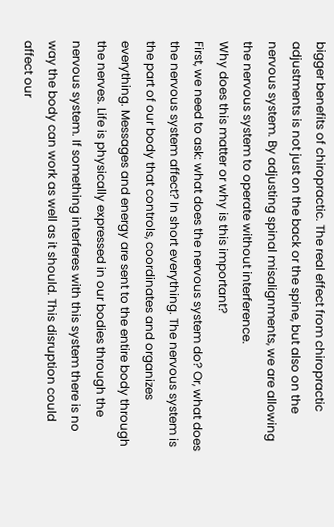bigger benefits of chiropractic. The real effect from chiropractic adjustments is not just on the back or the spine, but also on the nervous system. By adjusting spinal misalignments, we are allowing the nervous system to operate without interference.
Why does this matter or why is this important?
First, we need to ask: what does the nervous system do? Or, what does the nervous system affect? In short everything. The nervous system is the part of our body that controls, coordinates and organizes everything. Messages and energy are sent to the entire body through the nerves. Life is physically expressed in our bodies through the nervous system. If something interferes with this system there is no way the body can work as well as it should. This disruption could affect our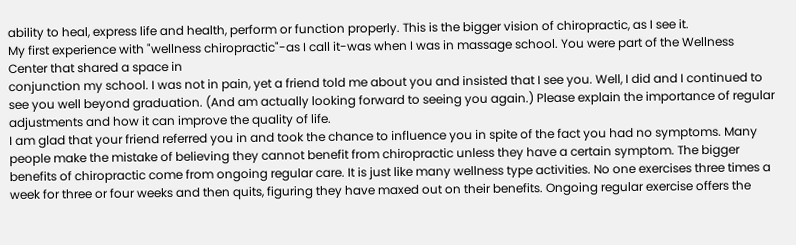ability to heal, express life and health, perform or function properly. This is the bigger vision of chiropractic, as I see it.
My first experience with "wellness chiropractic"-as I call it-was when I was in massage school. You were part of the Wellness Center that shared a space in
conjunction my school. I was not in pain, yet a friend told me about you and insisted that I see you. Well, I did and I continued to see you well beyond graduation. (And am actually looking forward to seeing you again.) Please explain the importance of regular adjustments and how it can improve the quality of life.
I am glad that your friend referred you in and took the chance to influence you in spite of the fact you had no symptoms. Many people make the mistake of believing they cannot benefit from chiropractic unless they have a certain symptom. The bigger benefits of chiropractic come from ongoing regular care. It is just like many wellness type activities. No one exercises three times a week for three or four weeks and then quits, figuring they have maxed out on their benefits. Ongoing regular exercise offers the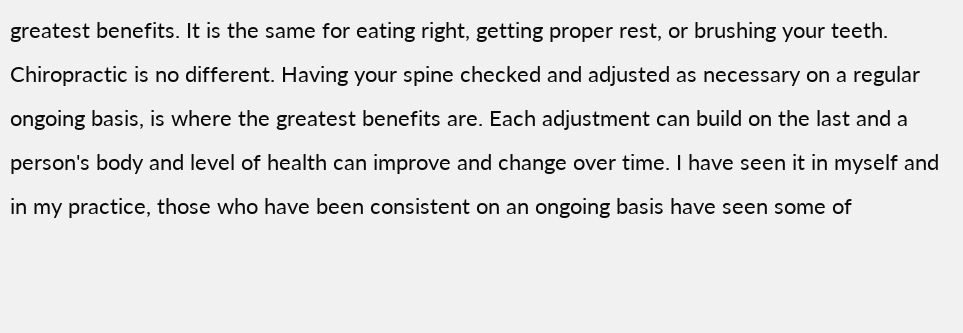greatest benefits. It is the same for eating right, getting proper rest, or brushing your teeth. Chiropractic is no different. Having your spine checked and adjusted as necessary on a regular ongoing basis, is where the greatest benefits are. Each adjustment can build on the last and a person's body and level of health can improve and change over time. I have seen it in myself and in my practice, those who have been consistent on an ongoing basis have seen some of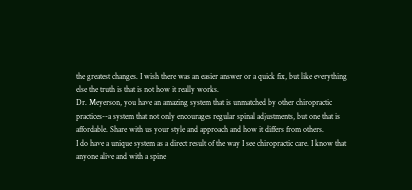the greatest changes. I wish there was an easier answer or a quick fix, but like everything else the truth is that is not how it really works.
Dr. Meyerson, you have an amazing system that is unmatched by other chiropractic practices--a system that not only encourages regular spinal adjustments, but one that is affordable. Share with us your style and approach and how it differs from others.
I do have a unique system as a direct result of the way I see chiropractic care. I know that anyone alive and with a spine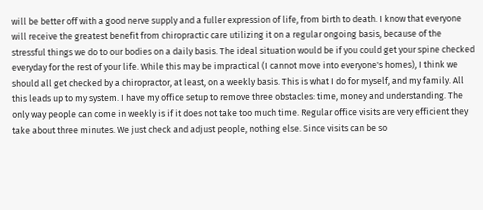will be better off with a good nerve supply and a fuller expression of life, from birth to death. I know that everyone will receive the greatest benefit from chiropractic care utilizing it on a regular ongoing basis, because of the stressful things we do to our bodies on a daily basis. The ideal situation would be if you could get your spine checked everyday for the rest of your life. While this may be impractical (I cannot move into everyone's homes), I think we should all get checked by a chiropractor, at least, on a weekly basis. This is what I do for myself, and my family. All this leads up to my system. I have my office setup to remove three obstacles: time, money and understanding. The only way people can come in weekly is if it does not take too much time. Regular office visits are very efficient they take about three minutes. We just check and adjust people, nothing else. Since visits can be so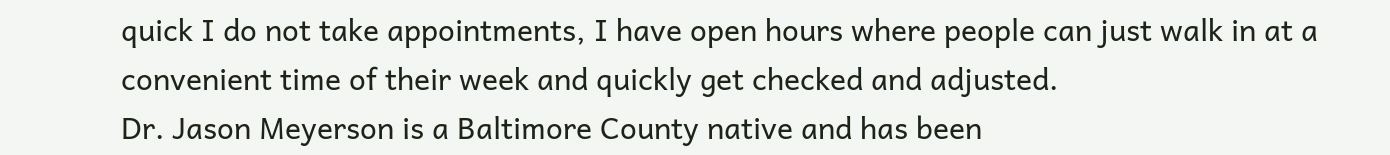quick I do not take appointments, I have open hours where people can just walk in at a convenient time of their week and quickly get checked and adjusted.
Dr. Jason Meyerson is a Baltimore County native and has been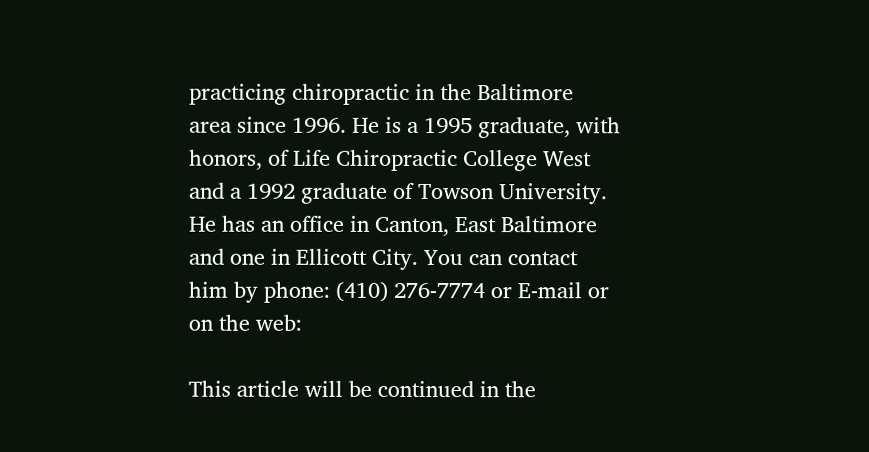practicing chiropractic in the Baltimore area since 1996. He is a 1995 graduate, with honors, of Life Chiropractic College West and a 1992 graduate of Towson University. He has an office in Canton, East Baltimore and one in Ellicott City. You can contact him by phone: (410) 276-7774 or E-mail or on the web:

This article will be continued in the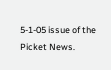5-1-05 issue of the Picket News.